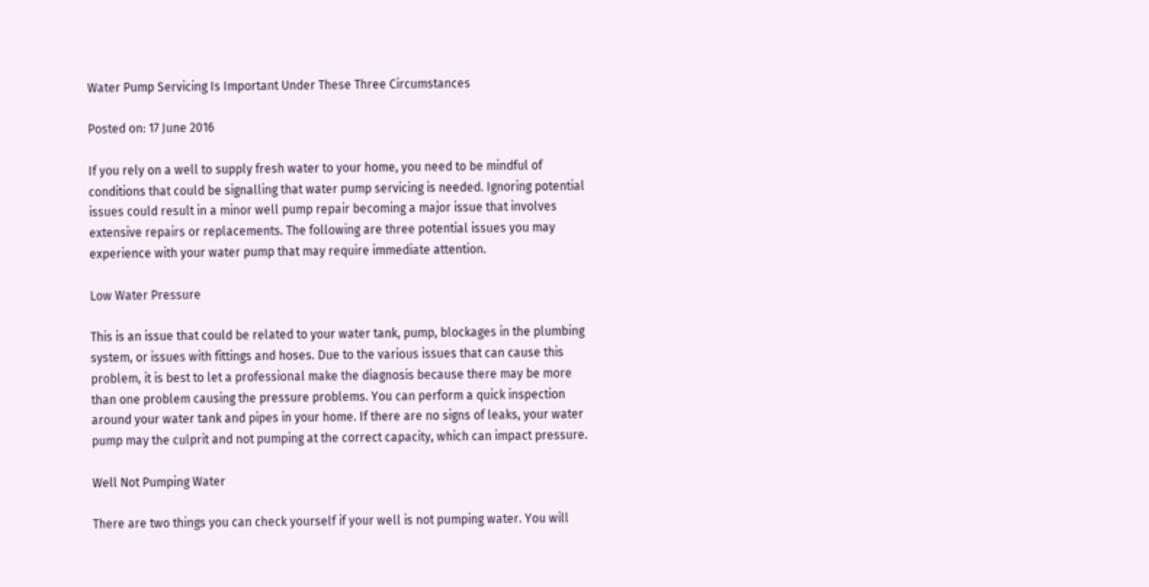Water Pump Servicing Is Important Under These Three Circumstances

Posted on: 17 June 2016

If you rely on a well to supply fresh water to your home, you need to be mindful of conditions that could be signalling that water pump servicing is needed. Ignoring potential issues could result in a minor well pump repair becoming a major issue that involves extensive repairs or replacements. The following are three potential issues you may experience with your water pump that may require immediate attention.

Low Water Pressure

This is an issue that could be related to your water tank, pump, blockages in the plumbing system, or issues with fittings and hoses. Due to the various issues that can cause this problem, it is best to let a professional make the diagnosis because there may be more than one problem causing the pressure problems. You can perform a quick inspection around your water tank and pipes in your home. If there are no signs of leaks, your water pump may the culprit and not pumping at the correct capacity, which can impact pressure.

Well Not Pumping Water

There are two things you can check yourself if your well is not pumping water. You will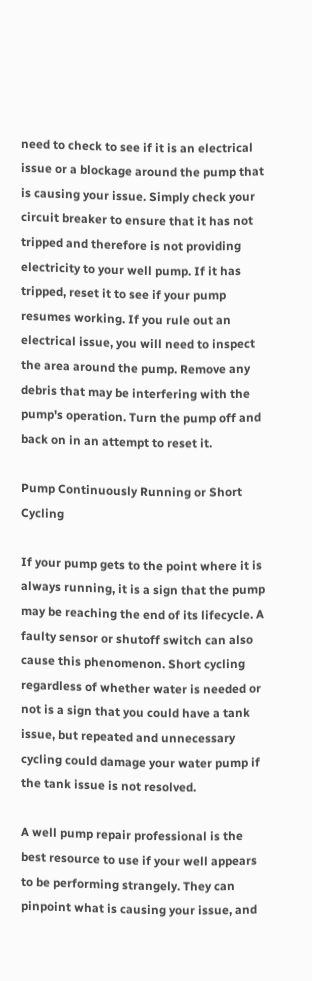need to check to see if it is an electrical issue or a blockage around the pump that is causing your issue. Simply check your circuit breaker to ensure that it has not tripped and therefore is not providing electricity to your well pump. If it has tripped, reset it to see if your pump resumes working. If you rule out an electrical issue, you will need to inspect the area around the pump. Remove any debris that may be interfering with the pump's operation. Turn the pump off and back on in an attempt to reset it.

Pump Continuously Running or Short Cycling

If your pump gets to the point where it is always running, it is a sign that the pump may be reaching the end of its lifecycle. A faulty sensor or shutoff switch can also cause this phenomenon. Short cycling regardless of whether water is needed or not is a sign that you could have a tank issue, but repeated and unnecessary cycling could damage your water pump if the tank issue is not resolved.

A well pump repair professional is the best resource to use if your well appears to be performing strangely. They can pinpoint what is causing your issue, and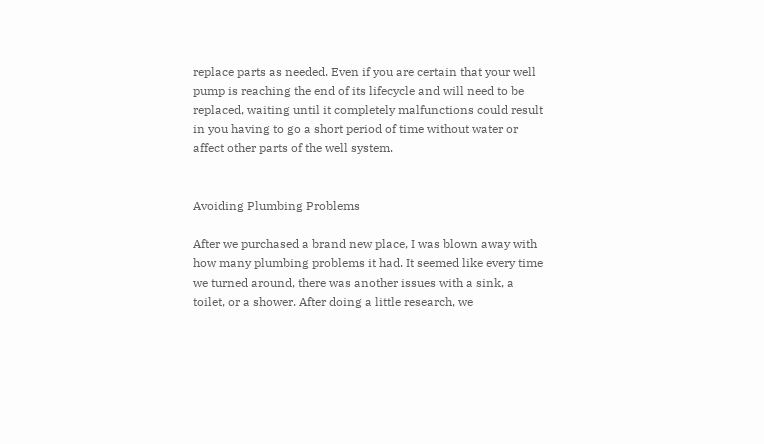replace parts as needed. Even if you are certain that your well pump is reaching the end of its lifecycle and will need to be replaced, waiting until it completely malfunctions could result in you having to go a short period of time without water or affect other parts of the well system.


Avoiding Plumbing Problems

After we purchased a brand new place, I was blown away with how many plumbing problems it had. It seemed like every time we turned around, there was another issues with a sink, a toilet, or a shower. After doing a little research, we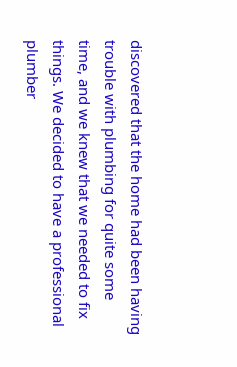discovered that the home had been having trouble with plumbing for quite some time, and we knew that we needed to fix things. We decided to have a professional plumber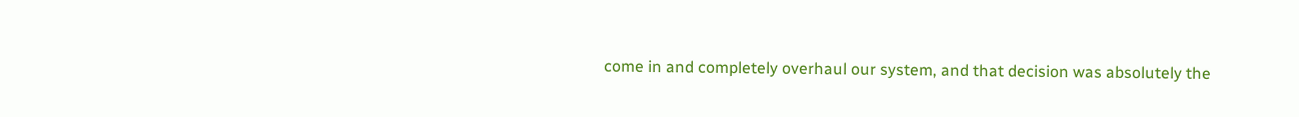come in and completely overhaul our system, and that decision was absolutely the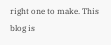right one to make. This blog is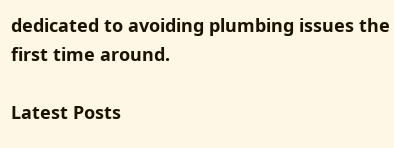dedicated to avoiding plumbing issues the first time around.

Latest Posts